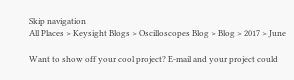Skip navigation
All Places > Keysight Blogs > Oscilloscopes Blog > Blog > 2017 > June

Want to show off your cool project? E-mail and your project could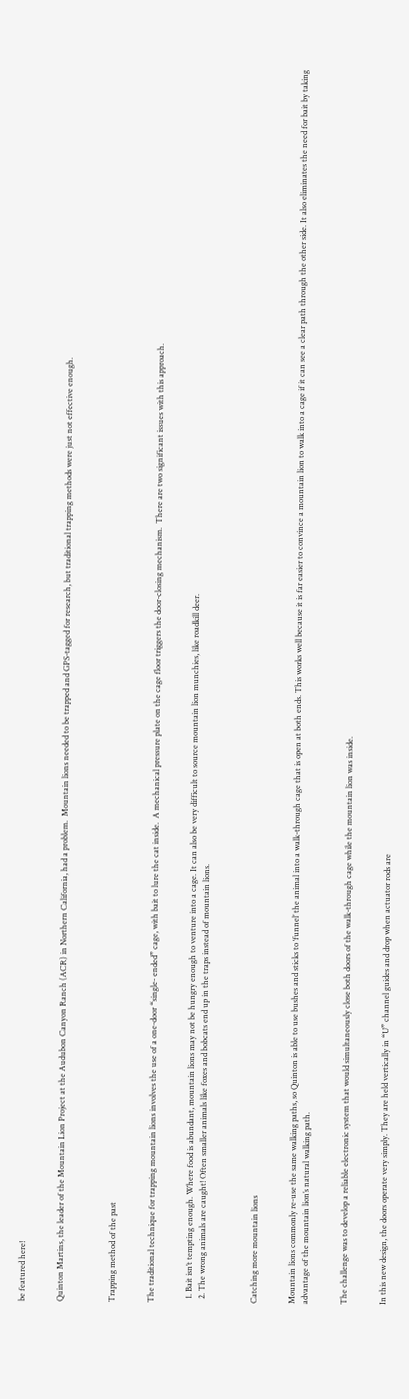be featured here!


Quinton Martins, the leader of the Mountain Lion Project at the Audubon Canyon Ranch (ACR) in Northern California, had a problem.  Mountain lions needed to be trapped and GPS-tagged for research, but traditional trapping methods were just not effective enough.



Trapping method of the past


The traditional technique for trapping mountain lions involves the use of a one-door “single- ended” cage, with bait to lure the cat inside.  A mechanical pressure plate on the cage floor triggers the door-closing mechanism.  There are two significant issues with this approach.


  1. Bait isn’t tempting enough. Where food is abundant, mountain lions may not be hungry enough to venture into a cage. It can also be very difficult to source mountain lion munchies, like roadkill deer.
  2. The wrong animals are caught! Often smaller animals like foxes and bobcats end up in the traps instead of mountain lions.



Catching more mountain lions


Mountain lions commonly re-use the same walking paths, so Quinton is able to use bushes and sticks to ‘funnel’ the animal into a walk-through cage that is open at both ends. This works well because it is far easier to convince a mountain lion to walk into a cage if it can see a clear path through the other side. It also eliminates the need for bait by taking advantage of the mountain lion’s natural walking path.


The challenge was to develop a reliable electronic system that would simultaneously close both doors of the walk-through cage while the mountain lion was inside.


In this new design, the doors operate very simply. They are held vertically in “U” channel guides and drop when actuator rods are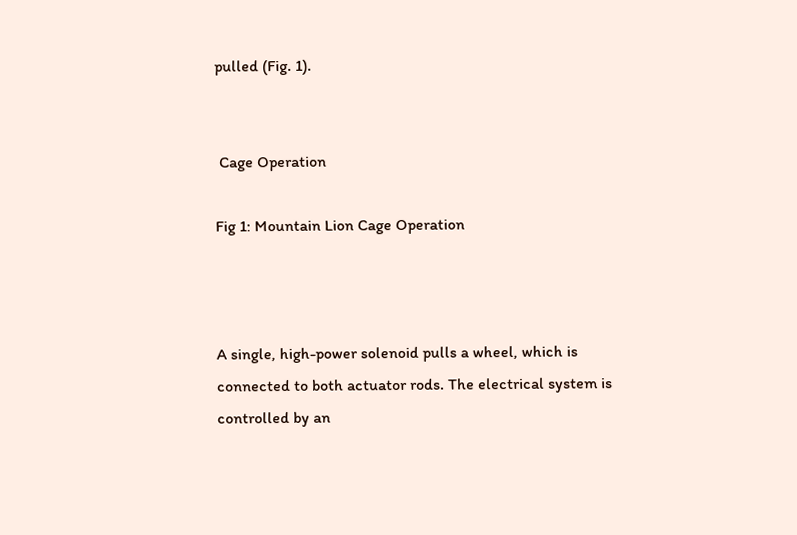pulled (Fig. 1).


 Cage Operation

Fig 1: Mountain Lion Cage Operation



A single, high-power solenoid pulls a wheel, which is connected to both actuator rods. The electrical system is controlled by an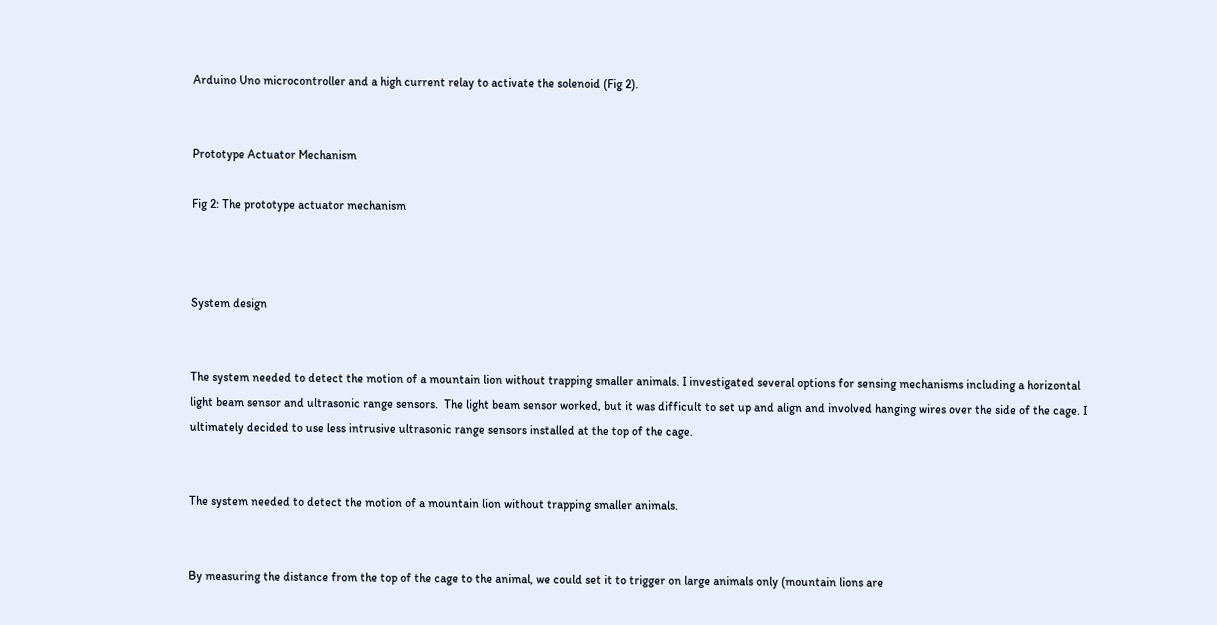Arduino Uno microcontroller and a high current relay to activate the solenoid (Fig 2).


Prototype Actuator Mechanism

Fig 2: The prototype actuator mechanism



System design


The system needed to detect the motion of a mountain lion without trapping smaller animals. I investigated several options for sensing mechanisms including a horizontal light beam sensor and ultrasonic range sensors.  The light beam sensor worked, but it was difficult to set up and align and involved hanging wires over the side of the cage. I ultimately decided to use less intrusive ultrasonic range sensors installed at the top of the cage.


The system needed to detect the motion of a mountain lion without trapping smaller animals.


By measuring the distance from the top of the cage to the animal, we could set it to trigger on large animals only (mountain lions are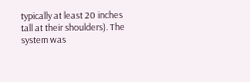typically at least 20 inches tall at their shoulders). The system was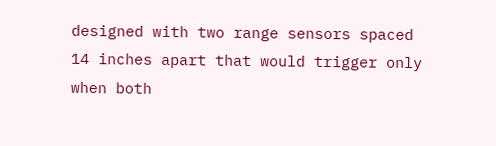designed with two range sensors spaced 14 inches apart that would trigger only when both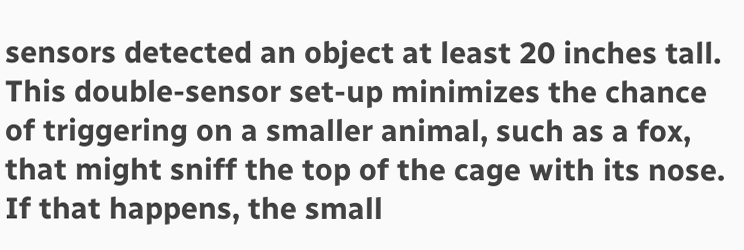sensors detected an object at least 20 inches tall.  This double-sensor set-up minimizes the chance of triggering on a smaller animal, such as a fox, that might sniff the top of the cage with its nose.  If that happens, the small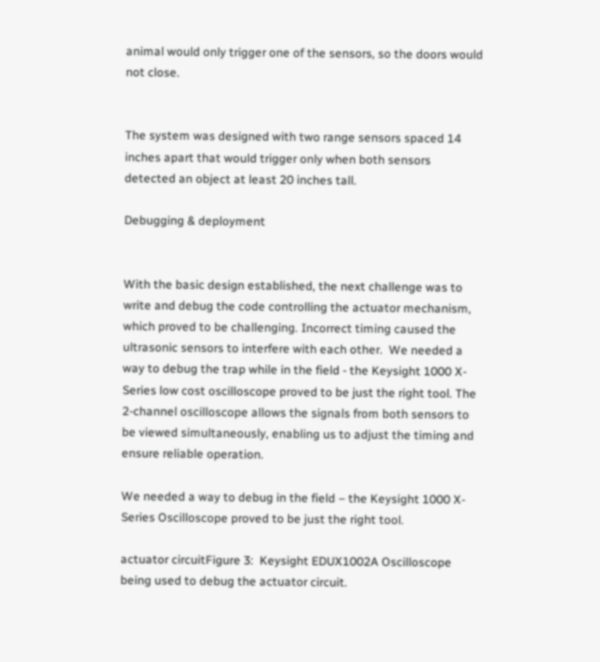animal would only trigger one of the sensors, so the doors would not close.


The system was designed with two range sensors spaced 14 inches apart that would trigger only when both sensors detected an object at least 20 inches tall.

Debugging & deployment


With the basic design established, the next challenge was to write and debug the code controlling the actuator mechanism, which proved to be challenging. Incorrect timing caused the ultrasonic sensors to interfere with each other.  We needed a way to debug the trap while in the field - the Keysight 1000 X-Series low cost oscilloscope proved to be just the right tool. The 2-channel oscilloscope allows the signals from both sensors to be viewed simultaneously, enabling us to adjust the timing and ensure reliable operation.

We needed a way to debug in the field – the Keysight 1000 X-Series Oscilloscope proved to be just the right tool.

actuator circuitFigure 3:  Keysight EDUX1002A Oscilloscope being used to debug the actuator circuit.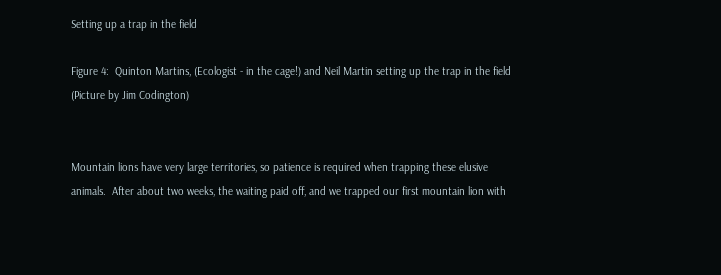Setting up a trap in the field

Figure 4:  Quinton Martins, (Ecologist - in the cage!) and Neil Martin setting up the trap in the field (Picture by Jim Codington)


Mountain lions have very large territories, so patience is required when trapping these elusive animals.  After about two weeks, the waiting paid off, and we trapped our first mountain lion with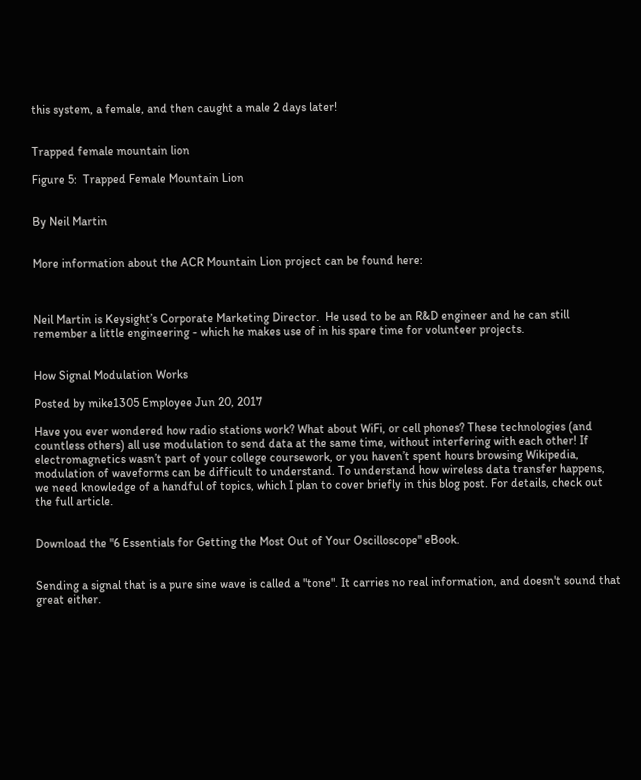this system, a female, and then caught a male 2 days later!


Trapped female mountain lion

Figure 5:  Trapped Female Mountain Lion


By Neil Martin


More information about the ACR Mountain Lion project can be found here:



Neil Martin is Keysight’s Corporate Marketing Director.  He used to be an R&D engineer and he can still remember a little engineering - which he makes use of in his spare time for volunteer projects.


How Signal Modulation Works

Posted by mike1305 Employee Jun 20, 2017

Have you ever wondered how radio stations work? What about WiFi, or cell phones? These technologies (and countless others) all use modulation to send data at the same time, without interfering with each other! If electromagnetics wasn’t part of your college coursework, or you haven’t spent hours browsing Wikipedia, modulation of waveforms can be difficult to understand. To understand how wireless data transfer happens, we need knowledge of a handful of topics, which I plan to cover briefly in this blog post. For details, check out the full article.


Download the "6 Essentials for Getting the Most Out of Your Oscilloscope" eBook.


Sending a signal that is a pure sine wave is called a "tone". It carries no real information, and doesn't sound that great either.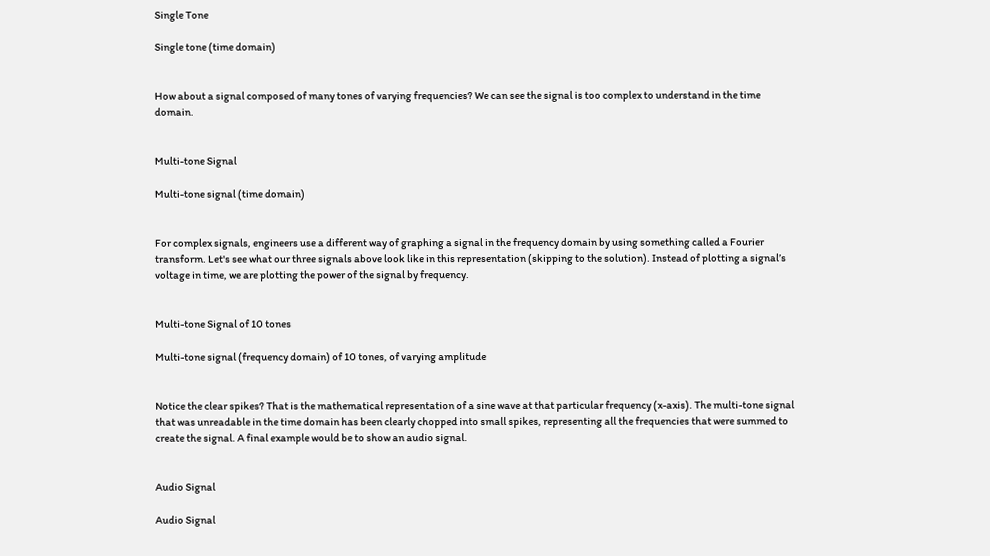Single Tone

Single tone (time domain)


How about a signal composed of many tones of varying frequencies? We can see the signal is too complex to understand in the time domain.


Multi-tone Signal

Multi-tone signal (time domain)


For complex signals, engineers use a different way of graphing a signal in the frequency domain by using something called a Fourier transform. Let's see what our three signals above look like in this representation (skipping to the solution). Instead of plotting a signal’s voltage in time, we are plotting the power of the signal by frequency.


Multi-tone Signal of 10 tones

Multi-tone signal (frequency domain) of 10 tones, of varying amplitude


Notice the clear spikes? That is the mathematical representation of a sine wave at that particular frequency (x-axis). The multi-tone signal that was unreadable in the time domain has been clearly chopped into small spikes, representing all the frequencies that were summed to create the signal. A final example would be to show an audio signal.


Audio Signal

Audio Signal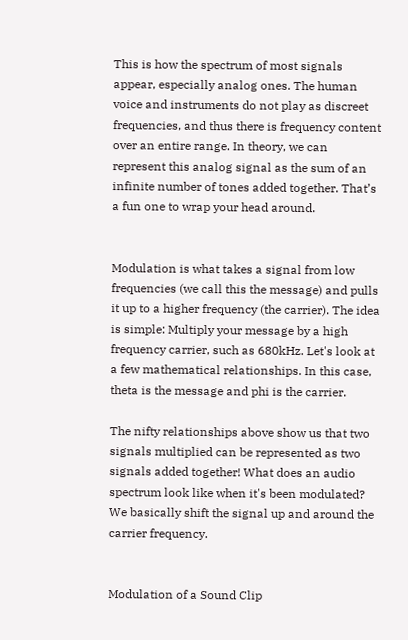This is how the spectrum of most signals appear, especially analog ones. The human voice and instruments do not play as discreet frequencies, and thus there is frequency content over an entire range. In theory, we can represent this analog signal as the sum of an infinite number of tones added together. That’s a fun one to wrap your head around.


Modulation is what takes a signal from low frequencies (we call this the message) and pulls it up to a higher frequency (the carrier). The idea is simple: Multiply your message by a high frequency carrier, such as 680kHz. Let's look at a few mathematical relationships. In this case, theta is the message and phi is the carrier.

The nifty relationships above show us that two signals multiplied can be represented as two signals added together! What does an audio spectrum look like when it's been modulated? We basically shift the signal up and around the carrier frequency.


Modulation of a Sound Clip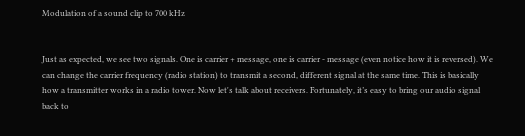Modulation of a sound clip to 700 kHz


Just as expected, we see two signals. One is carrier + message, one is carrier - message (even notice how it is reversed). We can change the carrier frequency (radio station) to transmit a second, different signal at the same time. This is basically how a transmitter works in a radio tower. Now let's talk about receivers. Fortunately, it’s easy to bring our audio signal back to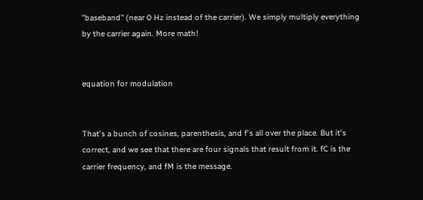"baseband" (near 0 Hz instead of the carrier). We simply multiply everything by the carrier again. More math!


equation for modulation


That's a bunch of cosines, parenthesis, and f's all over the place. But it's correct, and we see that there are four signals that result from it. fC is the carrier frequency, and fM is the message.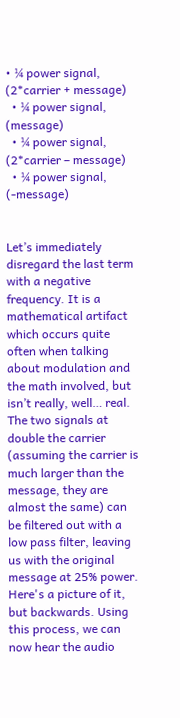• ¼ power signal, (2*carrier + message)
  • ¼ power signal, (message)
  • ¼ power signal, (2*carrier – message)
  • ¼ power signal, (-message)


Let’s immediately disregard the last term with a negative frequency. It is a mathematical artifact which occurs quite often when talking about modulation and the math involved, but isn’t really, well… real. The two signals at double the carrier (assuming the carrier is much larger than the message, they are almost the same) can be filtered out with a low pass filter, leaving us with the original message at 25% power. Here's a picture of it, but backwards. Using this process, we can now hear the audio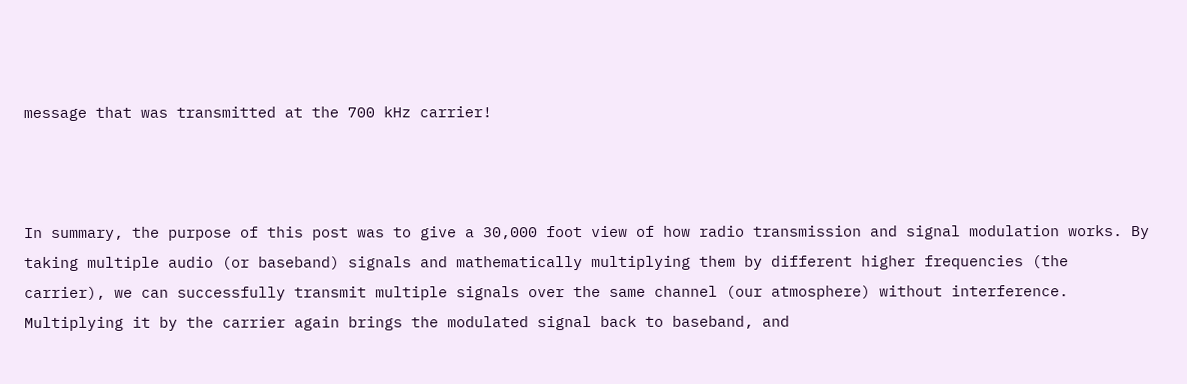message that was transmitted at the 700 kHz carrier!



In summary, the purpose of this post was to give a 30,000 foot view of how radio transmission and signal modulation works. By taking multiple audio (or baseband) signals and mathematically multiplying them by different higher frequencies (the carrier), we can successfully transmit multiple signals over the same channel (our atmosphere) without interference. Multiplying it by the carrier again brings the modulated signal back to baseband, and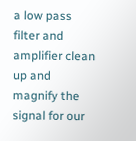a low pass filter and amplifier clean up and magnify the signal for our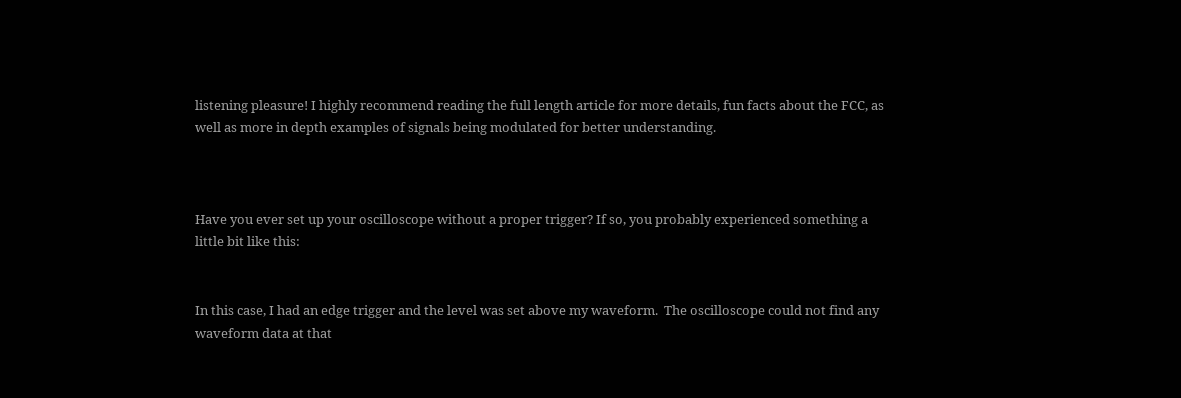listening pleasure! I highly recommend reading the full length article for more details, fun facts about the FCC, as well as more in depth examples of signals being modulated for better understanding.



Have you ever set up your oscilloscope without a proper trigger? If so, you probably experienced something a little bit like this:


In this case, I had an edge trigger and the level was set above my waveform.  The oscilloscope could not find any waveform data at that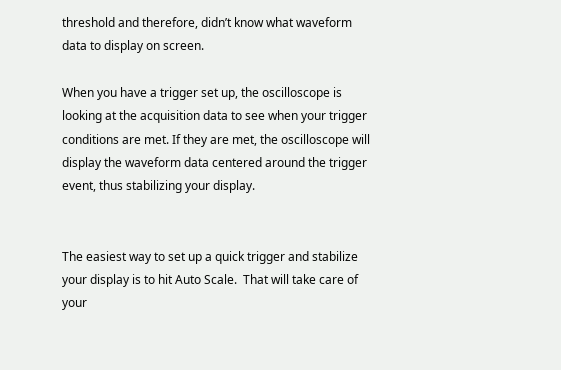threshold and therefore, didn’t know what waveform data to display on screen.

When you have a trigger set up, the oscilloscope is looking at the acquisition data to see when your trigger conditions are met. If they are met, the oscilloscope will display the waveform data centered around the trigger event, thus stabilizing your display.


The easiest way to set up a quick trigger and stabilize your display is to hit Auto Scale.  That will take care of your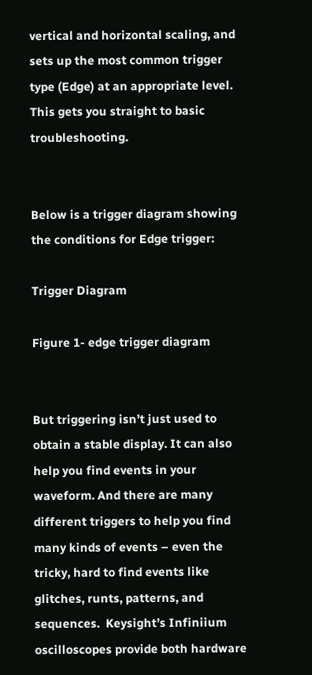vertical and horizontal scaling, and sets up the most common trigger type (Edge) at an appropriate level. This gets you straight to basic troubleshooting.


Below is a trigger diagram showing the conditions for Edge trigger:

Trigger Diagram

Figure 1- edge trigger diagram


But triggering isn’t just used to obtain a stable display. It can also help you find events in your waveform. And there are many different triggers to help you find many kinds of events – even the tricky, hard to find events like glitches, runts, patterns, and sequences.  Keysight’s Infiniium oscilloscopes provide both hardware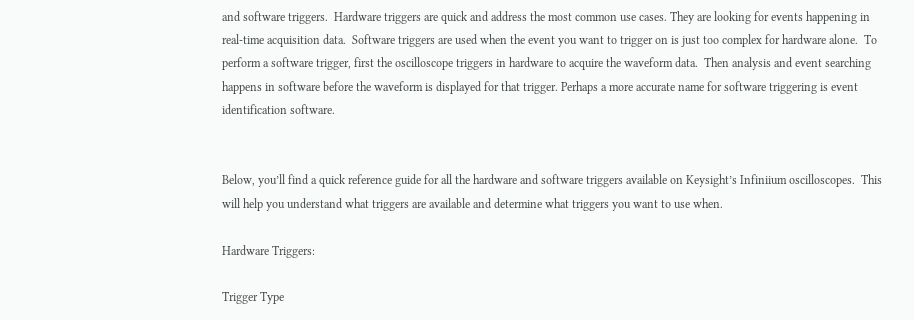and software triggers.  Hardware triggers are quick and address the most common use cases. They are looking for events happening in real-time acquisition data.  Software triggers are used when the event you want to trigger on is just too complex for hardware alone.  To perform a software trigger, first the oscilloscope triggers in hardware to acquire the waveform data.  Then analysis and event searching happens in software before the waveform is displayed for that trigger. Perhaps a more accurate name for software triggering is event identification software.


Below, you’ll find a quick reference guide for all the hardware and software triggers available on Keysight’s Infiniium oscilloscopes.  This will help you understand what triggers are available and determine what triggers you want to use when.

Hardware Triggers:

Trigger Type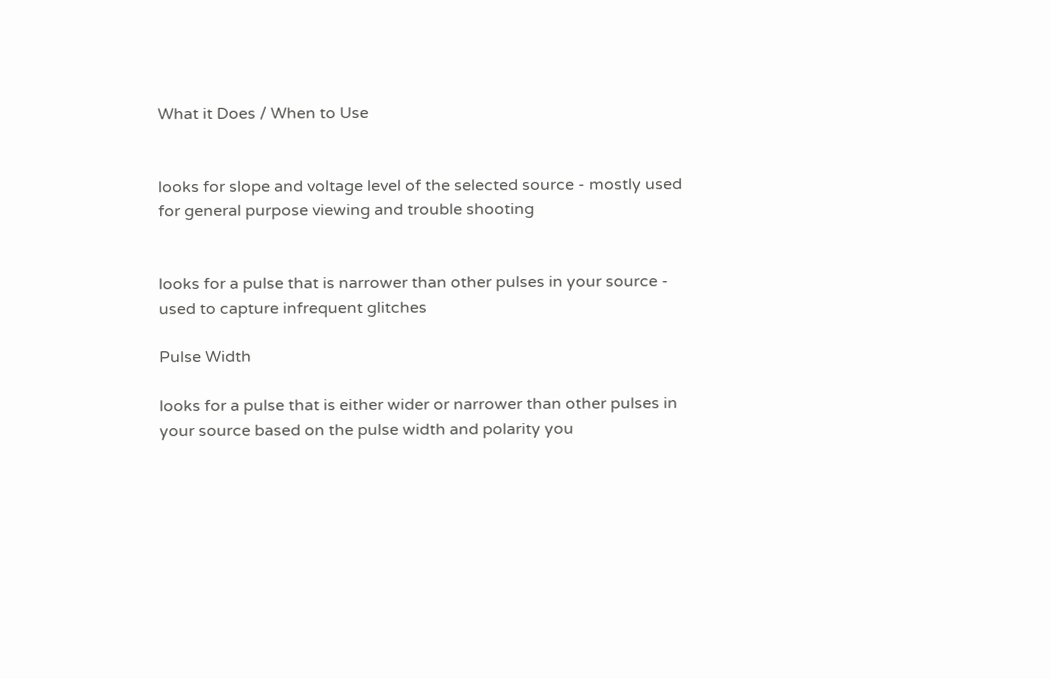What it Does / When to Use


looks for slope and voltage level of the selected source - mostly used for general purpose viewing and trouble shooting


looks for a pulse that is narrower than other pulses in your source - used to capture infrequent glitches

Pulse Width

looks for a pulse that is either wider or narrower than other pulses in your source based on the pulse width and polarity you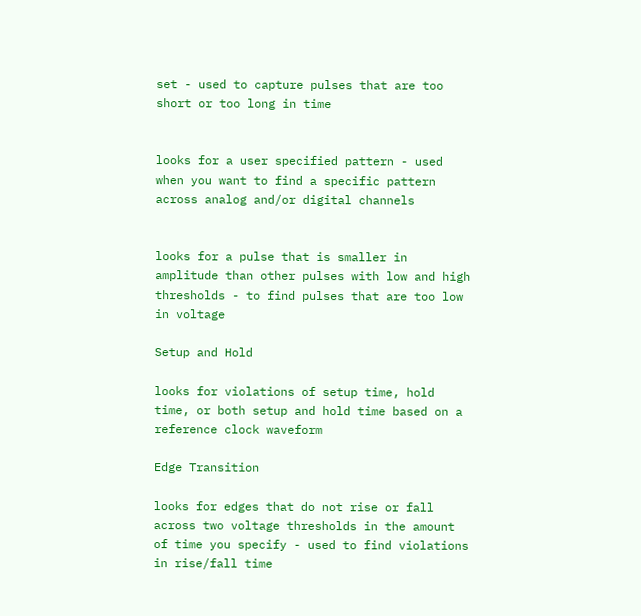set - used to capture pulses that are too short or too long in time


looks for a user specified pattern - used when you want to find a specific pattern across analog and/or digital channels


looks for a pulse that is smaller in amplitude than other pulses with low and high thresholds - to find pulses that are too low in voltage

Setup and Hold

looks for violations of setup time, hold time, or both setup and hold time based on a reference clock waveform

Edge Transition

looks for edges that do not rise or fall across two voltage thresholds in the amount of time you specify - used to find violations in rise/fall time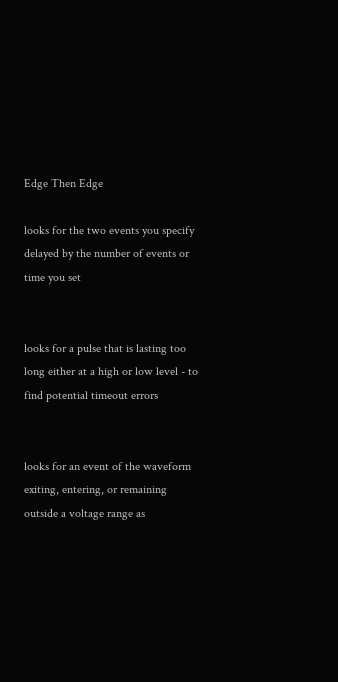Edge Then Edge

looks for the two events you specify delayed by the number of events or time you set


looks for a pulse that is lasting too long either at a high or low level - to find potential timeout errors


looks for an event of the waveform exiting, entering, or remaining outside a voltage range as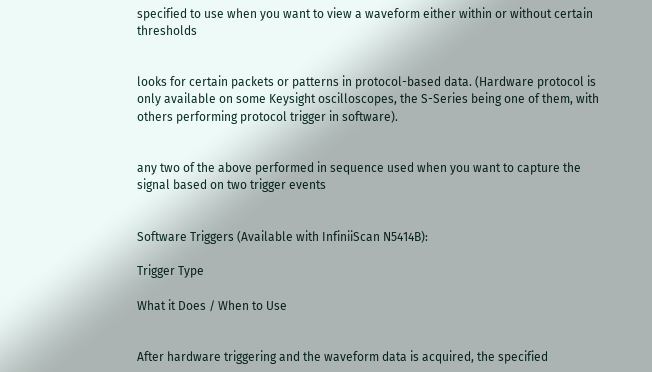specified to use when you want to view a waveform either within or without certain thresholds


looks for certain packets or patterns in protocol-based data. (Hardware protocol is only available on some Keysight oscilloscopes, the S-Series being one of them, with others performing protocol trigger in software).


any two of the above performed in sequence used when you want to capture the signal based on two trigger events


Software Triggers (Available with InfiniiScan N5414B):

Trigger Type

What it Does / When to Use


After hardware triggering and the waveform data is acquired, the specified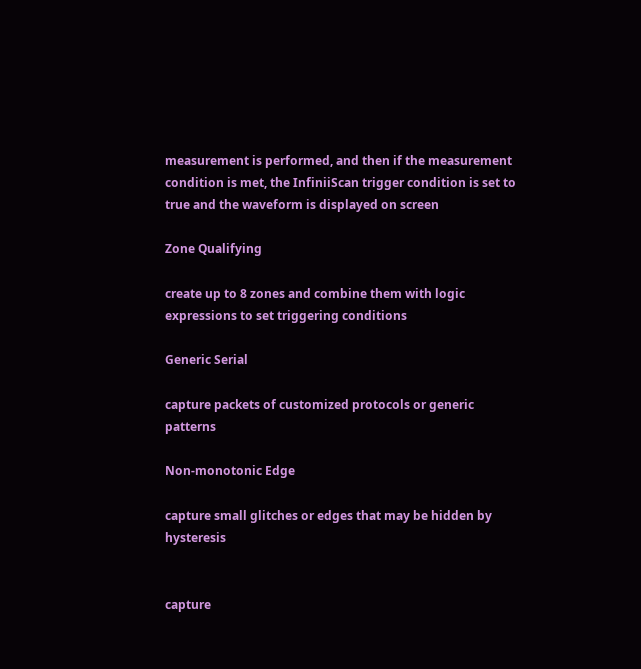measurement is performed, and then if the measurement condition is met, the InfiniiScan trigger condition is set to true and the waveform is displayed on screen

Zone Qualifying

create up to 8 zones and combine them with logic expressions to set triggering conditions

Generic Serial

capture packets of customized protocols or generic patterns

Non-monotonic Edge

capture small glitches or edges that may be hidden by hysteresis


capture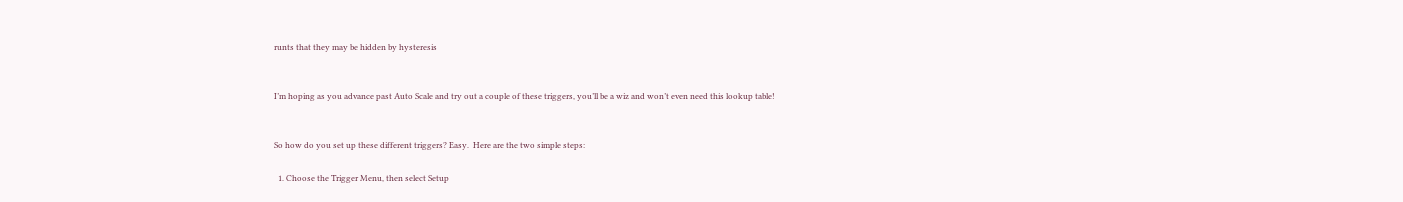runts that they may be hidden by hysteresis


I’m hoping as you advance past Auto Scale and try out a couple of these triggers, you’ll be a wiz and won’t even need this lookup table!


So how do you set up these different triggers? Easy.  Here are the two simple steps:

  1. Choose the Trigger Menu, then select Setup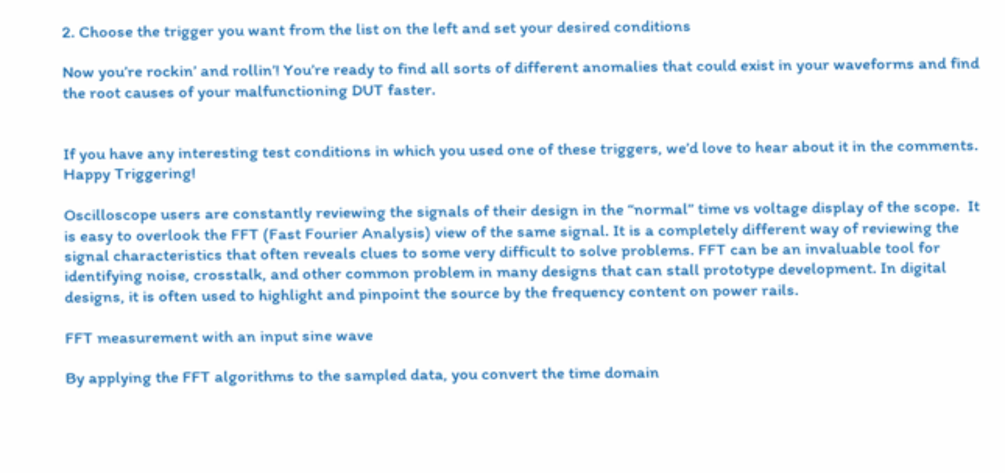2. Choose the trigger you want from the list on the left and set your desired conditions

Now you’re rockin’ and rollin’! You’re ready to find all sorts of different anomalies that could exist in your waveforms and find the root causes of your malfunctioning DUT faster.


If you have any interesting test conditions in which you used one of these triggers, we’d love to hear about it in the comments. Happy Triggering!

Oscilloscope users are constantly reviewing the signals of their design in the “normal” time vs voltage display of the scope.  It is easy to overlook the FFT (Fast Fourier Analysis) view of the same signal. It is a completely different way of reviewing the signal characteristics that often reveals clues to some very difficult to solve problems. FFT can be an invaluable tool for identifying noise, crosstalk, and other common problem in many designs that can stall prototype development. In digital designs, it is often used to highlight and pinpoint the source by the frequency content on power rails.

FFT measurement with an input sine wave

By applying the FFT algorithms to the sampled data, you convert the time domain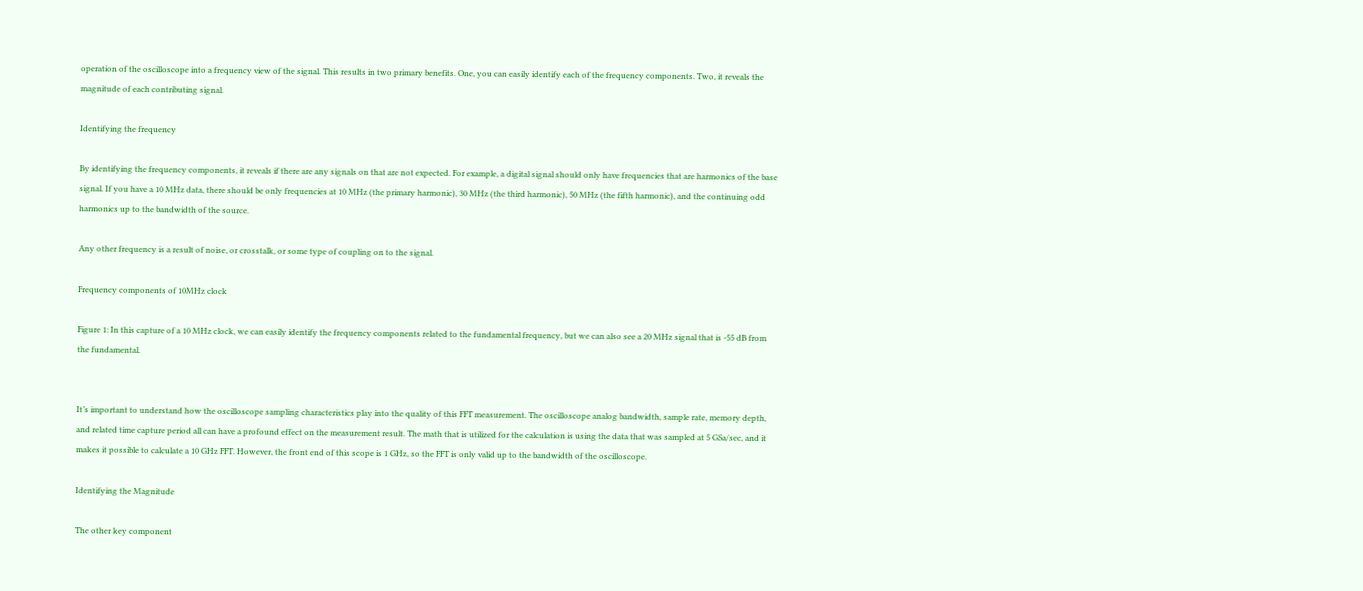operation of the oscilloscope into a frequency view of the signal. This results in two primary benefits. One, you can easily identify each of the frequency components. Two, it reveals the magnitude of each contributing signal.

Identifying the frequency

By identifying the frequency components, it reveals if there are any signals on that are not expected. For example, a digital signal should only have frequencies that are harmonics of the base signal. If you have a 10 MHz data, there should be only frequencies at 10 MHz (the primary harmonic), 30 MHz (the third harmonic), 50 MHz (the fifth harmonic), and the continuing odd harmonics up to the bandwidth of the source.

Any other frequency is a result of noise, or crosstalk, or some type of coupling on to the signal.

Frequency components of 10MHz clock

Figure 1: In this capture of a 10 MHz clock, we can easily identify the frequency components related to the fundamental frequency, but we can also see a 20 MHz signal that is -55 dB from the fundamental.


It’s important to understand how the oscilloscope sampling characteristics play into the quality of this FFT measurement. The oscilloscope analog bandwidth, sample rate, memory depth, and related time capture period all can have a profound effect on the measurement result. The math that is utilized for the calculation is using the data that was sampled at 5 GSa/sec, and it makes it possible to calculate a 10 GHz FFT. However, the front end of this scope is 1 GHz, so the FFT is only valid up to the bandwidth of the oscilloscope.

Identifying the Magnitude

The other key component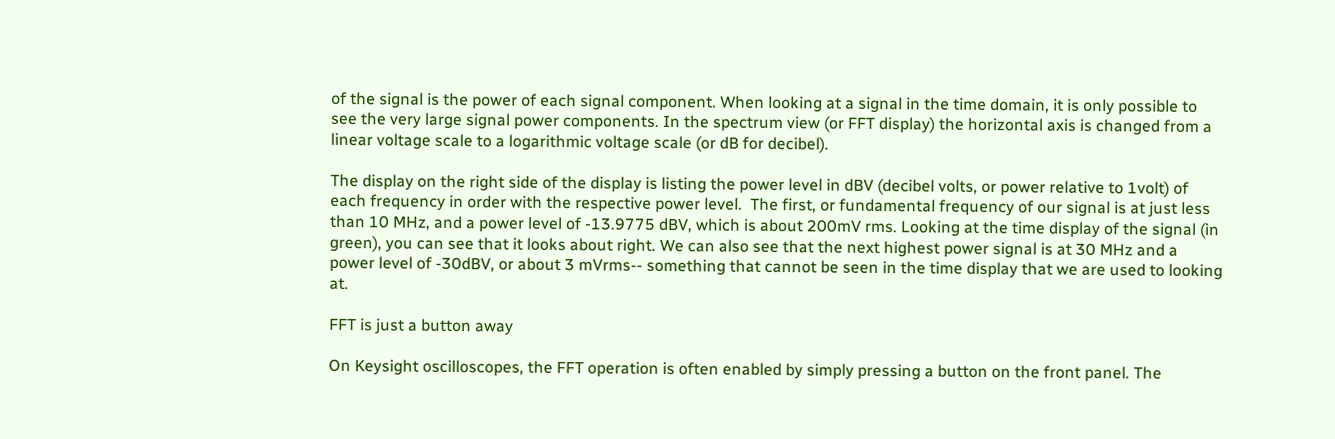of the signal is the power of each signal component. When looking at a signal in the time domain, it is only possible to see the very large signal power components. In the spectrum view (or FFT display) the horizontal axis is changed from a linear voltage scale to a logarithmic voltage scale (or dB for decibel).

The display on the right side of the display is listing the power level in dBV (decibel volts, or power relative to 1volt) of each frequency in order with the respective power level.  The first, or fundamental frequency of our signal is at just less than 10 MHz, and a power level of -13.9775 dBV, which is about 200mV rms. Looking at the time display of the signal (in green), you can see that it looks about right. We can also see that the next highest power signal is at 30 MHz and a power level of -30dBV, or about 3 mVrms-- something that cannot be seen in the time display that we are used to looking at.

FFT is just a button away

On Keysight oscilloscopes, the FFT operation is often enabled by simply pressing a button on the front panel. The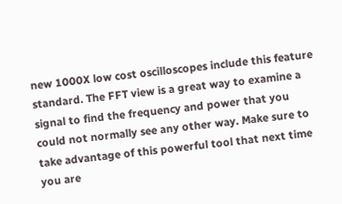new 1000X low cost oscilloscopes include this feature standard. The FFT view is a great way to examine a signal to find the frequency and power that you could not normally see any other way. Make sure to take advantage of this powerful tool that next time you are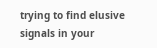trying to find elusive signals in your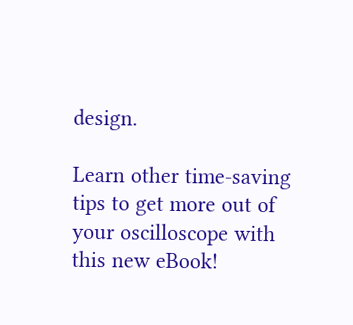design.

Learn other time-saving tips to get more out of your oscilloscope with this new eBook!